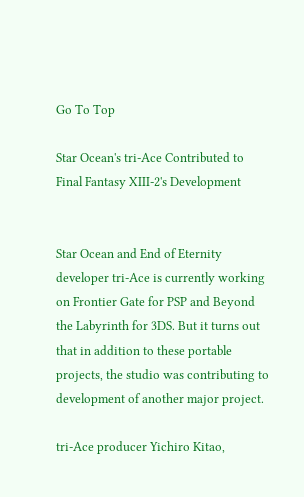Go To Top

Star Ocean's tri-Ace Contributed to Final Fantasy XIII-2's Development


Star Ocean and End of Eternity developer tri-Ace is currently working on Frontier Gate for PSP and Beyond the Labyrinth for 3DS. But it turns out that in addition to these portable projects, the studio was contributing to development of another major project.

tri-Ace producer Yichiro Kitao,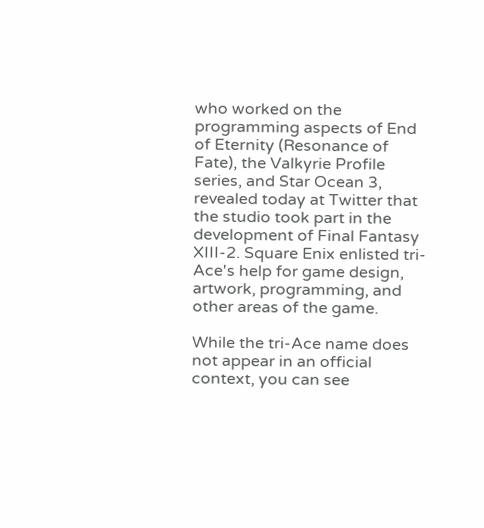who worked on the programming aspects of End of Eternity (Resonance of Fate), the Valkyrie Profile series, and Star Ocean 3, revealed today at Twitter that the studio took part in the development of Final Fantasy XIII-2. Square Enix enlisted tri-Ace's help for game design, artwork, programming, and other areas of the game.

While the tri-Ace name does not appear in an official context, you can see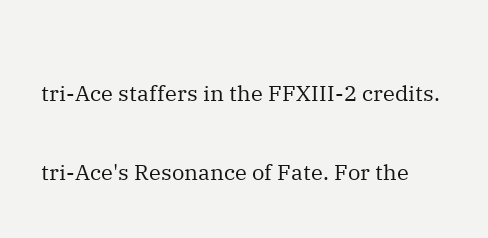tri-Ace staffers in the FFXIII-2 credits.

tri-Ace's Resonance of Fate. For the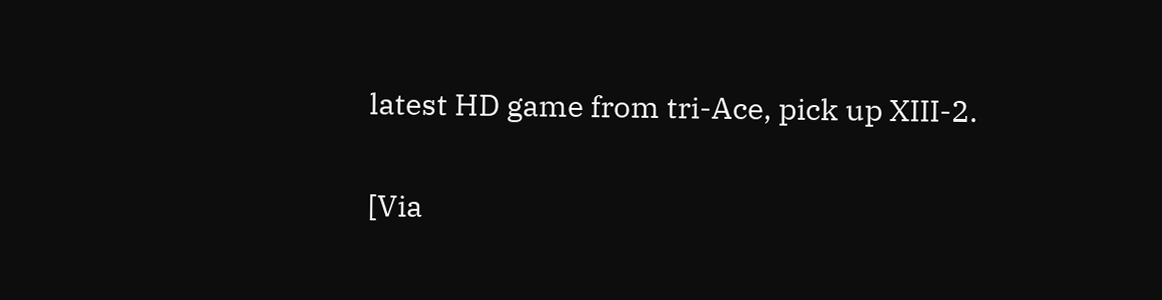latest HD game from tri-Ace, pick up XIII-2.

[Via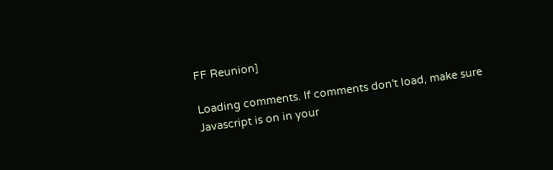FF Reunion]

Loading comments. If comments don't load, make sure Javascript is on in your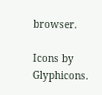browser.

Icons by Glyphicons.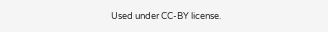Used under CC-BY license.